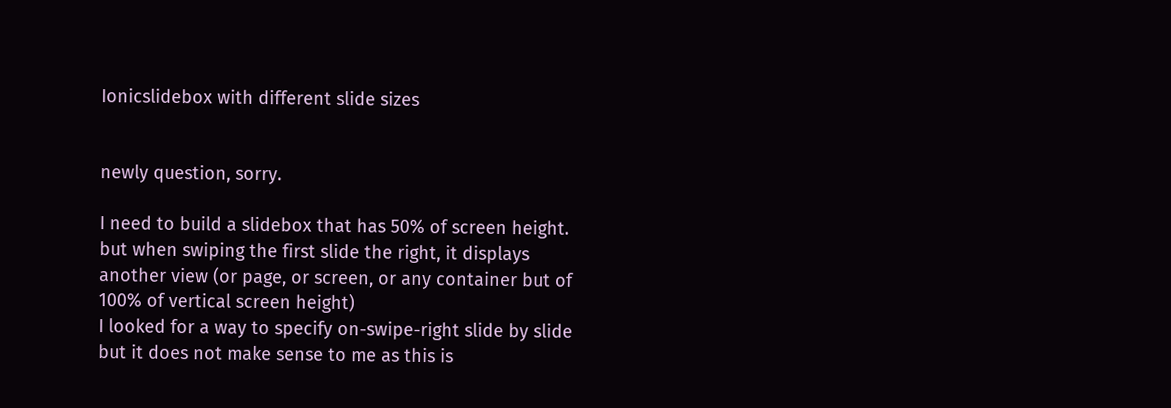Ionicslidebox with different slide sizes


newly question, sorry.

I need to build a slidebox that has 50% of screen height.
but when swiping the first slide the right, it displays another view (or page, or screen, or any container but of 100% of vertical screen height)
I looked for a way to specify on-swipe-right slide by slide but it does not make sense to me as this is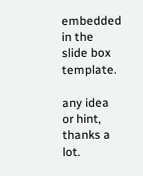embedded in the slide box template.

any idea or hint, thanks a lot.